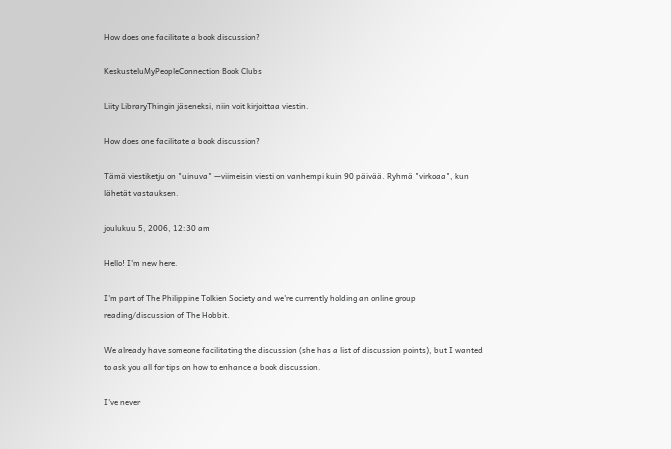How does one facilitate a book discussion?

KeskusteluMyPeopleConnection Book Clubs

Liity LibraryThingin jäseneksi, niin voit kirjoittaa viestin.

How does one facilitate a book discussion?

Tämä viestiketju on "uinuva" —viimeisin viesti on vanhempi kuin 90 päivää. Ryhmä "virkoaa", kun lähetät vastauksen.

joulukuu 5, 2006, 12:30 am

Hello! I'm new here.

I'm part of The Philippine Tolkien Society and we're currently holding an online group reading/discussion of The Hobbit.

We already have someone facilitating the discussion (she has a list of discussion points), but I wanted to ask you all for tips on how to enhance a book discussion.

I've never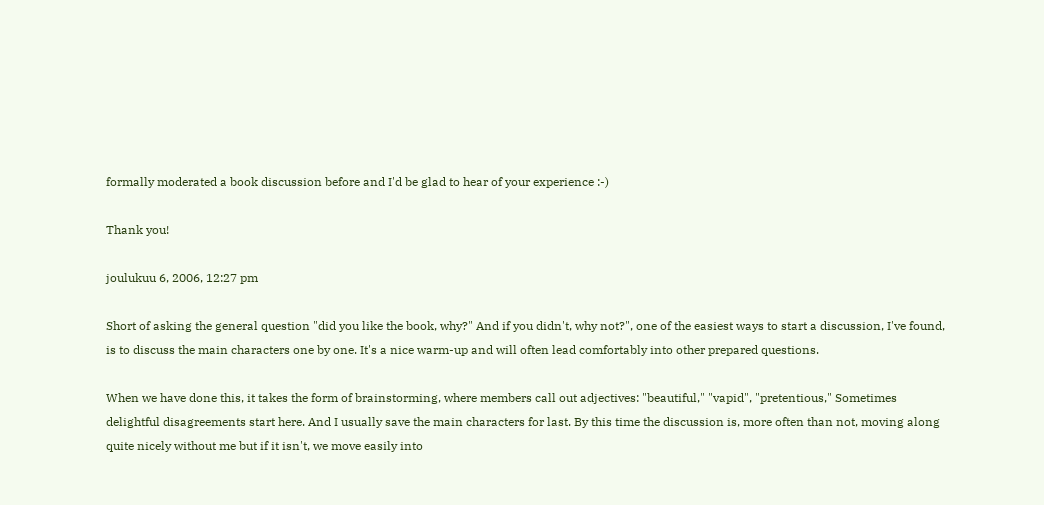formally moderated a book discussion before and I'd be glad to hear of your experience :-)

Thank you!

joulukuu 6, 2006, 12:27 pm

Short of asking the general question "did you like the book, why?" And if you didn't, why not?", one of the easiest ways to start a discussion, I've found, is to discuss the main characters one by one. It's a nice warm-up and will often lead comfortably into other prepared questions.

When we have done this, it takes the form of brainstorming, where members call out adjectives: "beautiful," "vapid", "pretentious," Sometimes delightful disagreements start here. And I usually save the main characters for last. By this time the discussion is, more often than not, moving along quite nicely without me but if it isn't, we move easily into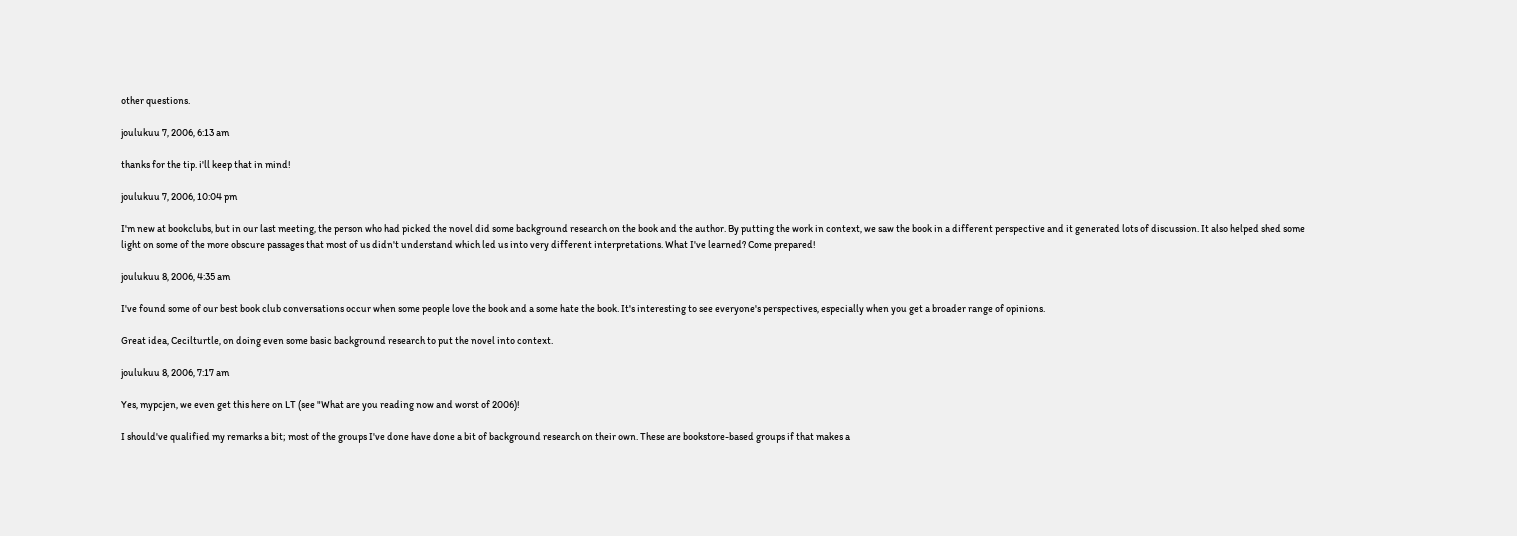other questions.

joulukuu 7, 2006, 6:13 am

thanks for the tip. i'll keep that in mind!

joulukuu 7, 2006, 10:04 pm

I'm new at bookclubs, but in our last meeting, the person who had picked the novel did some background research on the book and the author. By putting the work in context, we saw the book in a different perspective and it generated lots of discussion. It also helped shed some light on some of the more obscure passages that most of us didn't understand which led us into very different interpretations. What I've learned? Come prepared!

joulukuu 8, 2006, 4:35 am

I've found some of our best book club conversations occur when some people love the book and a some hate the book. It's interesting to see everyone's perspectives, especially when you get a broader range of opinions.

Great idea, Cecilturtle, on doing even some basic background research to put the novel into context.

joulukuu 8, 2006, 7:17 am

Yes, mypcjen, we even get this here on LT (see "What are you reading now and worst of 2006)!

I should've qualified my remarks a bit; most of the groups I've done have done a bit of background research on their own. These are bookstore-based groups if that makes a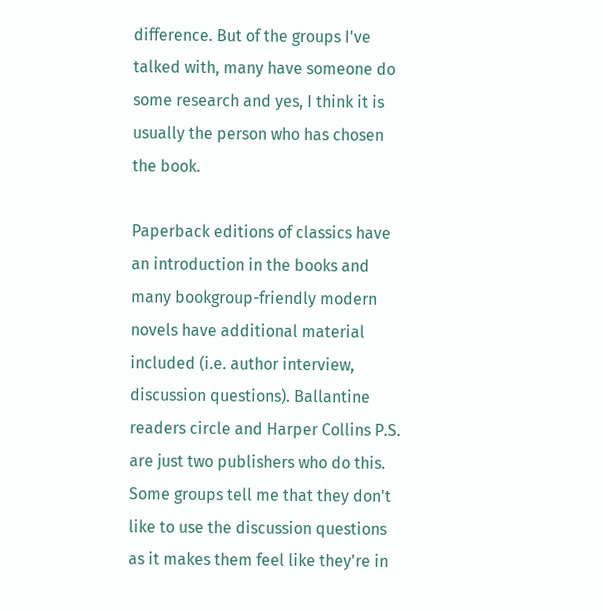difference. But of the groups I've talked with, many have someone do some research and yes, I think it is usually the person who has chosen the book.

Paperback editions of classics have an introduction in the books and many bookgroup-friendly modern novels have additional material included (i.e. author interview, discussion questions). Ballantine readers circle and Harper Collins P.S. are just two publishers who do this. Some groups tell me that they don't like to use the discussion questions as it makes them feel like they're in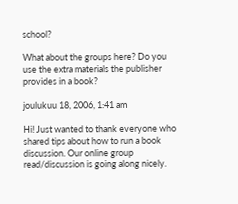school?

What about the groups here? Do you use the extra materials the publisher provides in a book?

joulukuu 18, 2006, 1:41 am

Hi! Just wanted to thank everyone who shared tips about how to run a book discussion. Our online group read/discussion is going along nicely.